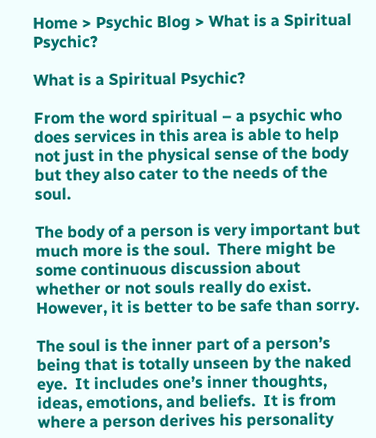Home > Psychic Blog > What is a Spiritual Psychic?

What is a Spiritual Psychic?

From the word spiritual – a psychic who does services in this area is able to help not just in the physical sense of the body but they also cater to the needs of the soul.

The body of a person is very important but much more is the soul.  There might be some continuous discussion about whether or not souls really do exist.  However, it is better to be safe than sorry.

The soul is the inner part of a person’s being that is totally unseen by the naked eye.  It includes one’s inner thoughts, ideas, emotions, and beliefs.  It is from where a person derives his personality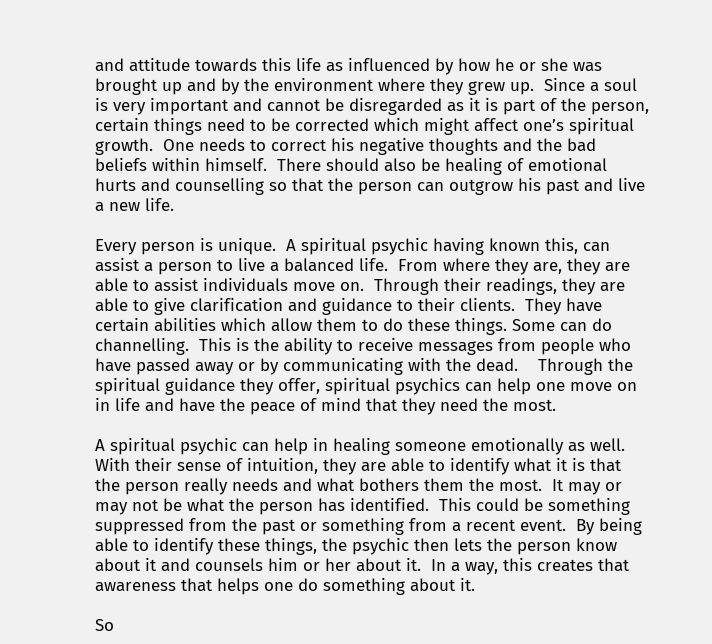and attitude towards this life as influenced by how he or she was brought up and by the environment where they grew up.  Since a soul is very important and cannot be disregarded as it is part of the person, certain things need to be corrected which might affect one’s spiritual growth.  One needs to correct his negative thoughts and the bad beliefs within himself.  There should also be healing of emotional hurts and counselling so that the person can outgrow his past and live a new life.

Every person is unique.  A spiritual psychic having known this, can assist a person to live a balanced life.  From where they are, they are able to assist individuals move on.  Through their readings, they are able to give clarification and guidance to their clients.  They have certain abilities which allow them to do these things. Some can do channelling.  This is the ability to receive messages from people who have passed away or by communicating with the dead.    Through the spiritual guidance they offer, spiritual psychics can help one move on in life and have the peace of mind that they need the most.

A spiritual psychic can help in healing someone emotionally as well.  With their sense of intuition, they are able to identify what it is that the person really needs and what bothers them the most.  It may or may not be what the person has identified.  This could be something suppressed from the past or something from a recent event.  By being able to identify these things, the psychic then lets the person know about it and counsels him or her about it.  In a way, this creates that awareness that helps one do something about it.

So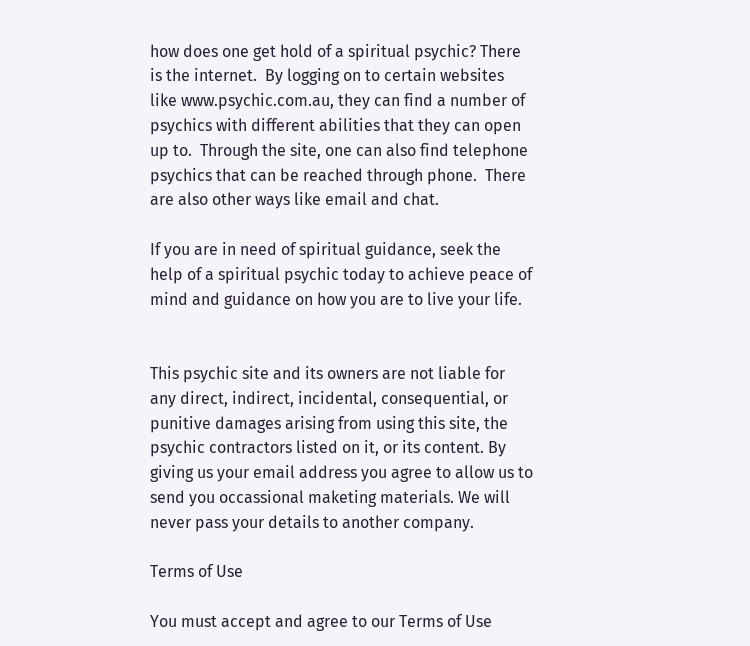how does one get hold of a spiritual psychic? There is the internet.  By logging on to certain websites like www.psychic.com.au, they can find a number of psychics with different abilities that they can open up to.  Through the site, one can also find telephone psychics that can be reached through phone.  There are also other ways like email and chat.

If you are in need of spiritual guidance, seek the help of a spiritual psychic today to achieve peace of mind and guidance on how you are to live your life.


This psychic site and its owners are not liable for any direct, indirect, incidental, consequential, or punitive damages arising from using this site, the psychic contractors listed on it, or its content. By giving us your email address you agree to allow us to send you occassional maketing materials. We will never pass your details to another company.

Terms of Use

You must accept and agree to our Terms of Use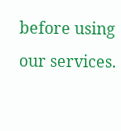before using our services.